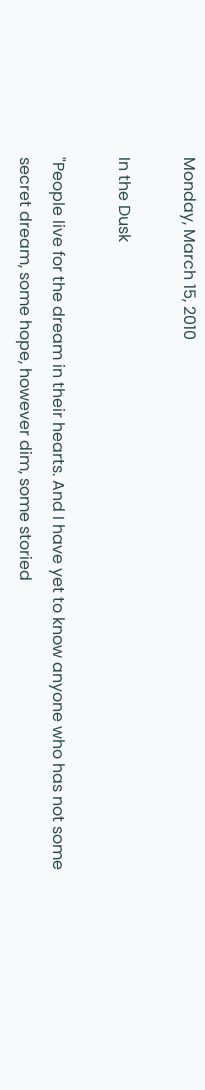Monday, March 15, 2010

In the Dusk

"People live for the dream in their hearts. And I have yet to know anyone who has not some secret dream, some hope, however dim, some storied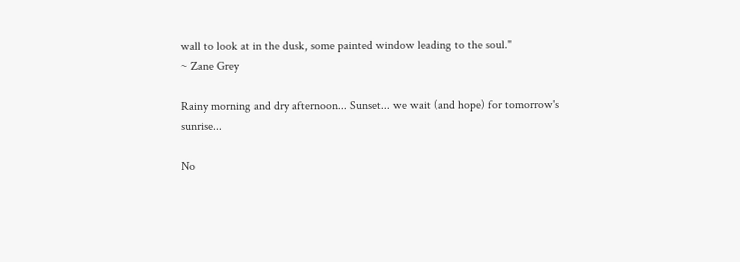wall to look at in the dusk, some painted window leading to the soul."
~ Zane Grey

Rainy morning and dry afternoon... Sunset... we wait (and hope) for tomorrow's sunrise...

No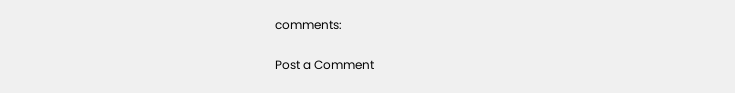comments:

Post a Comment